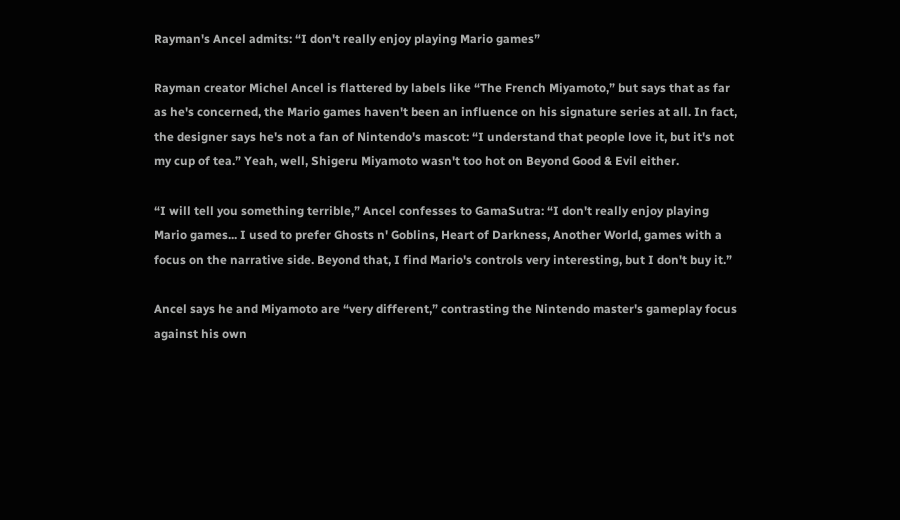Rayman's Ancel admits: “I don't really enjoy playing Mario games”

Rayman creator Michel Ancel is flattered by labels like “The French Miyamoto,” but says that as far as he's concerned, the Mario games haven't been an influence on his signature series at all. In fact, the designer says he's not a fan of Nintendo's mascot: “I understand that people love it, but it's not my cup of tea.” Yeah, well, Shigeru Miyamoto wasn't too hot on Beyond Good & Evil either.

“I will tell you something terrible,” Ancel confesses to GamaSutra: “I don't really enjoy playing Mario games... I used to prefer Ghosts n' Goblins, Heart of Darkness, Another World, games with a focus on the narrative side. Beyond that, I find Mario's controls very interesting, but I don't buy it.”

Ancel says he and Miyamoto are “very different,” contrasting the Nintendo master's gameplay focus against his own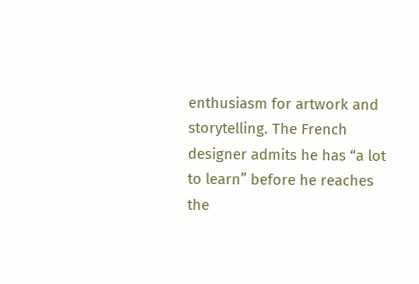enthusiasm for artwork and storytelling. The French designer admits he has “a lot to learn” before he reaches the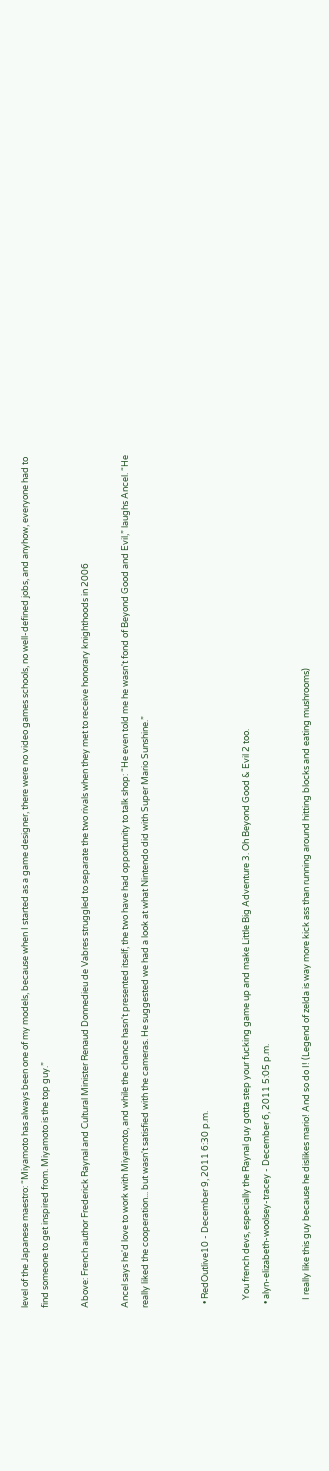level of the Japanese maestro: “Miyamoto has always been one of my models, because when I started as a game designer, there were no video games schools, no well-defined jobs, and anyhow, everyone had to find someone to get inspired from. Miyamoto is the top guy.”

Above: French author Frederick Raynal and Cultural Minister Renaud Donnedieu de Vabres struggled to separate the two rivals when they met to receive honorary knighthoods in 2006

Ancel says he'd love to work with Miyamoto, and while the chance hasn't presented itself, the two have had opportunity to talk shop: “He even told me he wasn't fond of Beyond Good and Evil,” laughs Ancel. “He really liked the cooperation... but wasn't satisfied with the cameras. He suggested we had a look at what Nintendo did with Super Mario Sunshine.”


  • RedOutlive10 - December 9, 2011 6:30 p.m.

    You french devs, especially the Raynal guy gotta step your fucking game up and make Little Big Adventure 3. Oh Beyond Good & Evil 2 too.
  • alyn-elizabeth-woolsey-tracey - December 6, 2011 5:05 p.m.

    I really like this guy because he dislikes mario! And so do I! (Legend of zelda is way more kick ass than running around hitting blocks and eating mushrooms)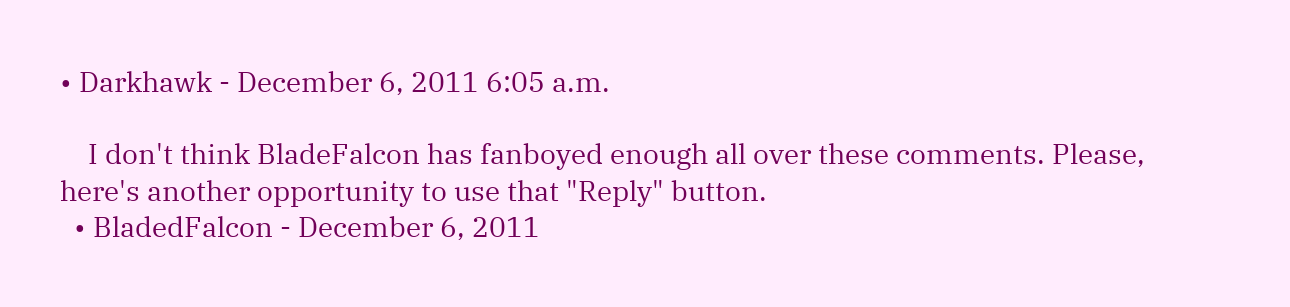• Darkhawk - December 6, 2011 6:05 a.m.

    I don't think BladeFalcon has fanboyed enough all over these comments. Please, here's another opportunity to use that "Reply" button.
  • BladedFalcon - December 6, 2011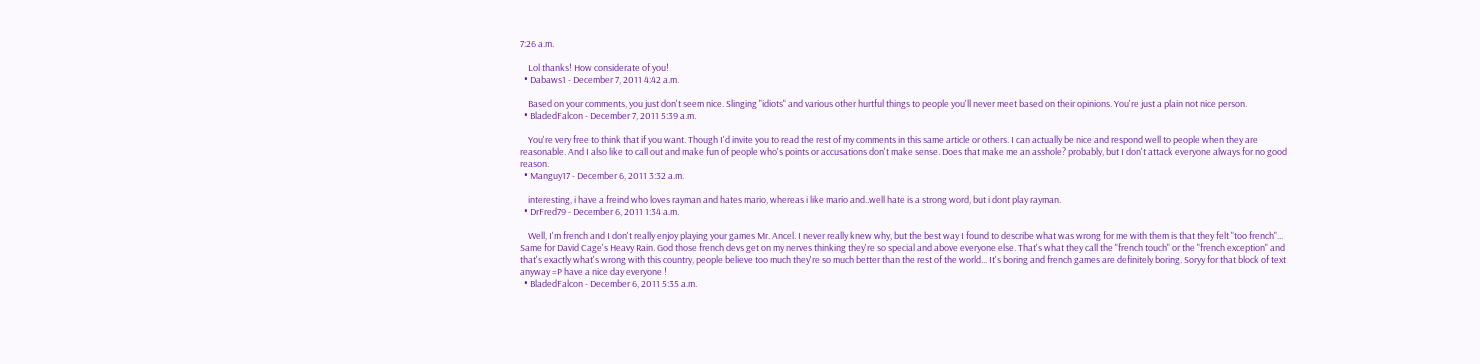7:26 a.m.

    Lol thanks! How considerate of you!
  • Dabaws1 - December 7, 2011 4:42 a.m.

    Based on your comments, you just don't seem nice. Slinging "idiots" and various other hurtful things to people you'll never meet based on their opinions. You're just a plain not nice person.
  • BladedFalcon - December 7, 2011 5:39 a.m.

    You're very free to think that if you want. Though I'd invite you to read the rest of my comments in this same article or others. I can actually be nice and respond well to people when they are reasonable. And I also like to call out and make fun of people who's points or accusations don't make sense. Does that make me an asshole? probably, but I don't attack everyone always for no good reason.
  • Manguy17 - December 6, 2011 3:32 a.m.

    interesting, i have a freind who loves rayman and hates mario, whereas i like mario and..well hate is a strong word, but i dont play rayman.
  • DrFred79 - December 6, 2011 1:34 a.m.

    Well, I'm french and I don't really enjoy playing your games Mr. Ancel. I never really knew why, but the best way I found to describe what was wrong for me with them is that they felt "too french"... Same for David Cage's Heavy Rain. God those french devs get on my nerves thinking they're so special and above everyone else. That's what they call the "french touch" or the "french exception" and that's exactly what's wrong with this country, people believe too much they're so much better than the rest of the world... It's boring and french games are definitely boring. Soryy for that block of text anyway =P have a nice day everyone !
  • BladedFalcon - December 6, 2011 5:35 a.m.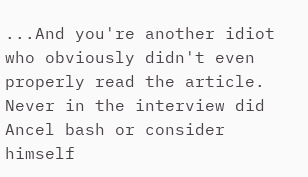...And you're another idiot who obviously didn't even properly read the article. Never in the interview did Ancel bash or consider himself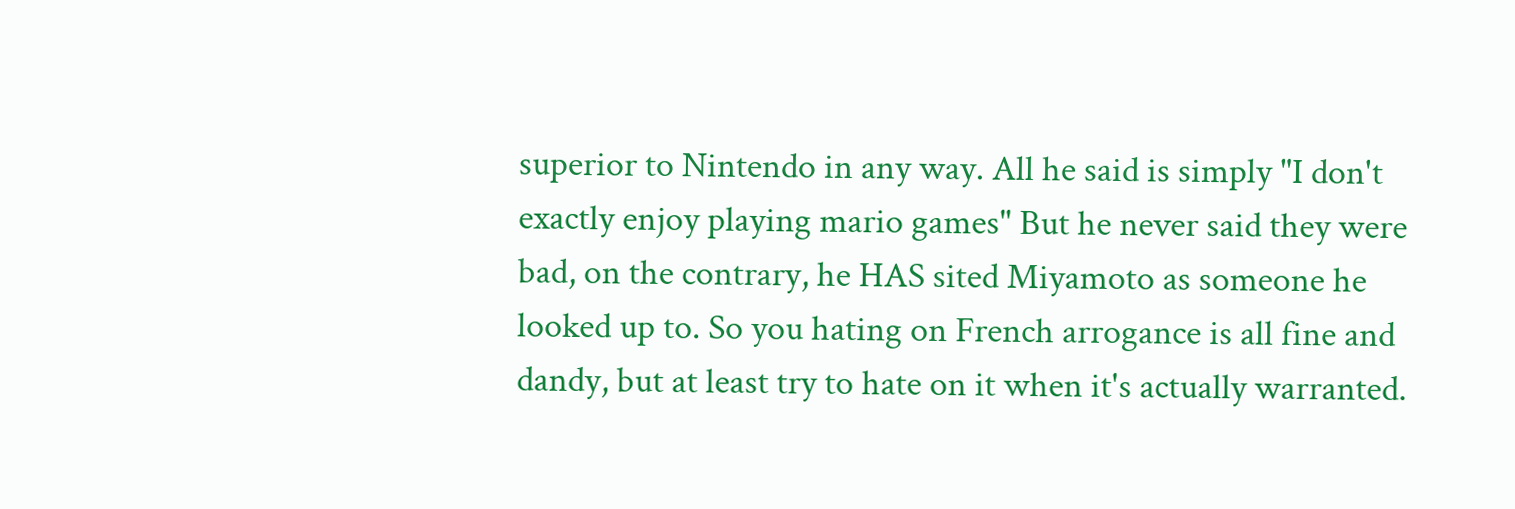superior to Nintendo in any way. All he said is simply "I don't exactly enjoy playing mario games" But he never said they were bad, on the contrary, he HAS sited Miyamoto as someone he looked up to. So you hating on French arrogance is all fine and dandy, but at least try to hate on it when it's actually warranted.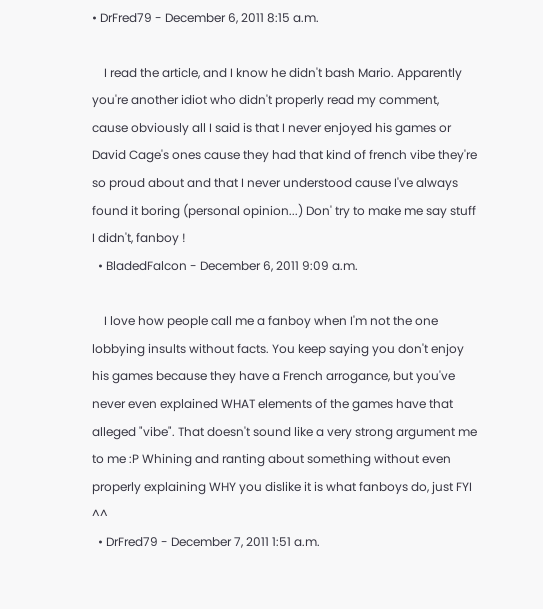• DrFred79 - December 6, 2011 8:15 a.m.

    I read the article, and I know he didn't bash Mario. Apparently you're another idiot who didn't properly read my comment, cause obviously all I said is that I never enjoyed his games or David Cage's ones cause they had that kind of french vibe they're so proud about and that I never understood cause I've always found it boring (personal opinion...) Don' try to make me say stuff I didn't, fanboy !
  • BladedFalcon - December 6, 2011 9:09 a.m.

    I love how people call me a fanboy when I'm not the one lobbying insults without facts. You keep saying you don't enjoy his games because they have a French arrogance, but you've never even explained WHAT elements of the games have that alleged "vibe". That doesn't sound like a very strong argument me to me :P Whining and ranting about something without even properly explaining WHY you dislike it is what fanboys do, just FYI ^^
  • DrFred79 - December 7, 2011 1:51 a.m.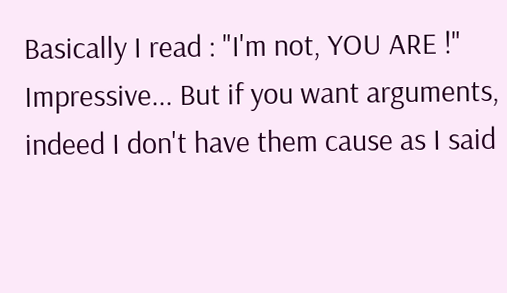Basically I read : "I'm not, YOU ARE !" Impressive... But if you want arguments, indeed I don't have them cause as I said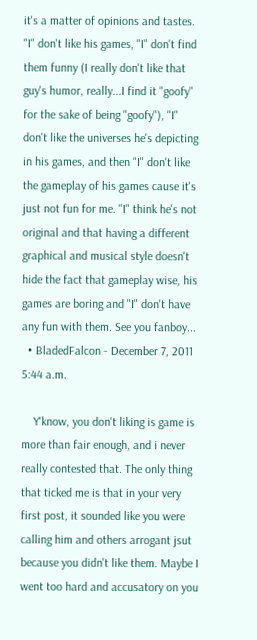it's a matter of opinions and tastes. "I" don't like his games, "I" don't find them funny (I really don't like that guy's humor, really...I find it "goofy" for the sake of being "goofy"), "I" don't like the universes he's depicting in his games, and then "I" don't like the gameplay of his games cause it's just not fun for me. "I" think he's not original and that having a different graphical and musical style doesn't hide the fact that gameplay wise, his games are boring and "I" don't have any fun with them. See you fanboy...
  • BladedFalcon - December 7, 2011 5:44 a.m.

    Y'know, you don't liking is game is more than fair enough, and i never really contested that. The only thing that ticked me is that in your very first post, it sounded like you were calling him and others arrogant jsut because you didn't like them. Maybe I went too hard and accusatory on you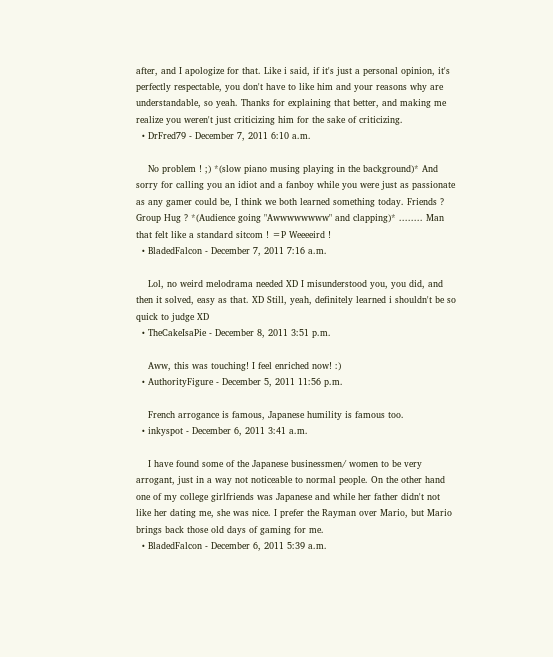after, and I apologize for that. Like i said, if it's just a personal opinion, it's perfectly respectable, you don't have to like him and your reasons why are understandable, so yeah. Thanks for explaining that better, and making me realize you weren't just criticizing him for the sake of criticizing.
  • DrFred79 - December 7, 2011 6:10 a.m.

    No problem ! ;) *(slow piano musing playing in the background)* And sorry for calling you an idiot and a fanboy while you were just as passionate as any gamer could be, I think we both learned something today. Friends ? Group Hug ? *(Audience going "Awwwwwwww" and clapping)* ........ Man that felt like a standard sitcom ! =P Weeeeird !
  • BladedFalcon - December 7, 2011 7:16 a.m.

    Lol, no weird melodrama needed XD I misunderstood you, you did, and then it solved, easy as that. XD Still, yeah, definitely learned i shouldn't be so quick to judge XD
  • TheCakeIsaPie - December 8, 2011 3:51 p.m.

    Aww, this was touching! I feel enriched now! :)
  • AuthorityFigure - December 5, 2011 11:56 p.m.

    French arrogance is famous, Japanese humility is famous too.
  • inkyspot - December 6, 2011 3:41 a.m.

    I have found some of the Japanese businessmen/ women to be very arrogant, just in a way not noticeable to normal people. On the other hand one of my college girlfriends was Japanese and while her father didn't not like her dating me, she was nice. I prefer the Rayman over Mario, but Mario brings back those old days of gaming for me.
  • BladedFalcon - December 6, 2011 5:39 a.m.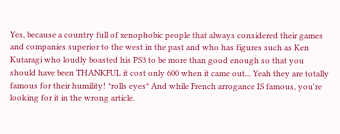Yes, because a country full of xenophobic people that always considered their games and companies superior to the west in the past and who has figures such as Ken Kutaragi who loudly boasted his PS3 to be more than good enough so that you should have been THANKFUL it cost only 600 when it came out... Yeah they are totally famous for their humility! *rolls eyes* And while French arrogance IS famous, you're looking for it in the wrong article.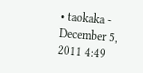• taokaka - December 5, 2011 4:49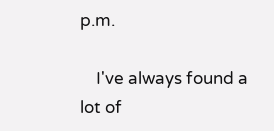p.m.

    I've always found a lot of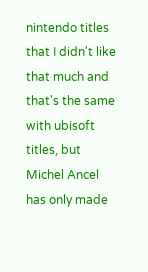nintendo titles that I didn't like that much and that's the same with ubisoft titles, but Michel Ancel has only made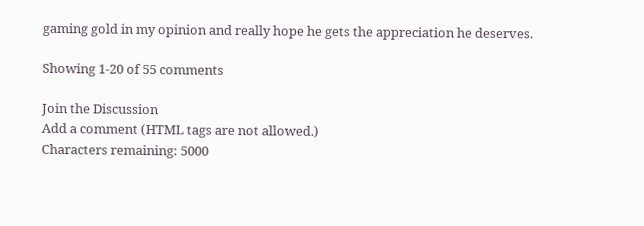gaming gold in my opinion and really hope he gets the appreciation he deserves.

Showing 1-20 of 55 comments

Join the Discussion
Add a comment (HTML tags are not allowed.)
Characters remaining: 5000